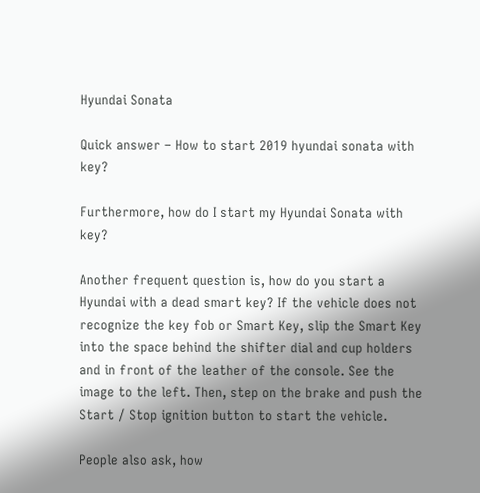Hyundai Sonata

Quick answer – How to start 2019 hyundai sonata with key?

Furthermore, how do I start my Hyundai Sonata with key?

Another frequent question is, how do you start a Hyundai with a dead smart key? If the vehicle does not recognize the key fob or Smart Key, slip the Smart Key into the space behind the shifter dial and cup holders and in front of the leather of the console. See the image to the left. Then, step on the brake and push the Start / Stop ignition button to start the vehicle.

People also ask, how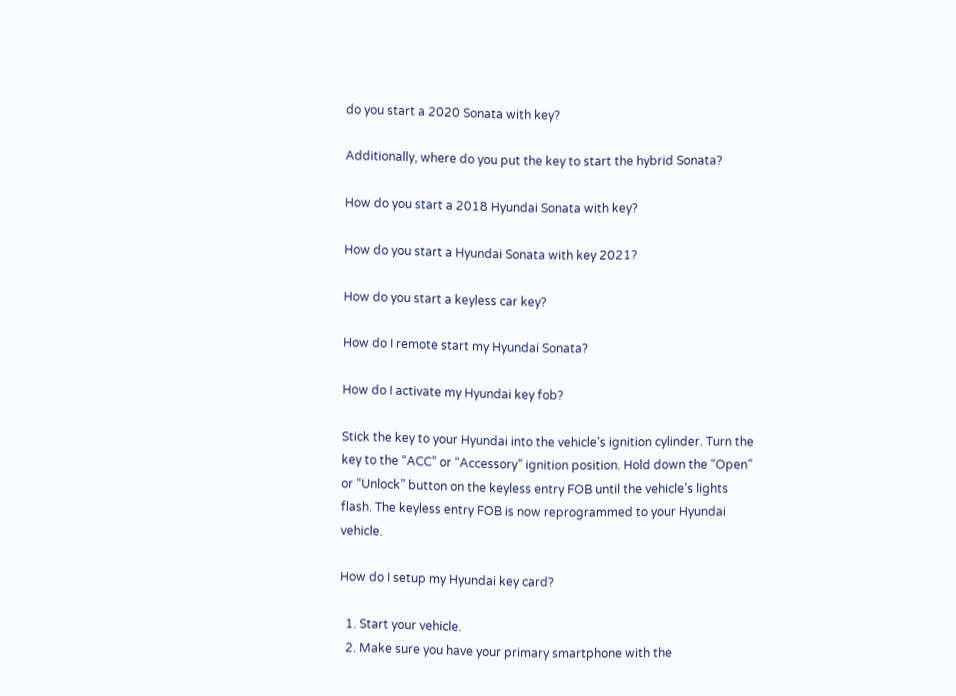do you start a 2020 Sonata with key?

Additionally, where do you put the key to start the hybrid Sonata?

How do you start a 2018 Hyundai Sonata with key?

How do you start a Hyundai Sonata with key 2021?

How do you start a keyless car key?

How do I remote start my Hyundai Sonata?

How do I activate my Hyundai key fob?

Stick the key to your Hyundai into the vehicle’s ignition cylinder. Turn the key to the “ACC” or “Accessory” ignition position. Hold down the “Open” or “Unlock” button on the keyless entry FOB until the vehicle’s lights flash. The keyless entry FOB is now reprogrammed to your Hyundai vehicle.

How do I setup my Hyundai key card?

  1. Start your vehicle.
  2. Make sure you have your primary smartphone with the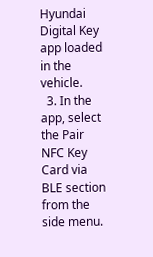Hyundai Digital Key app loaded in the vehicle.
  3. In the app, select the Pair NFC Key Card via BLE section from the side menu.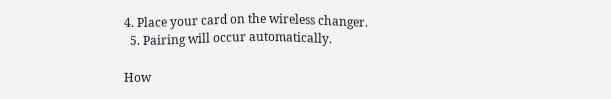4. Place your card on the wireless changer.
  5. Pairing will occur automatically.

How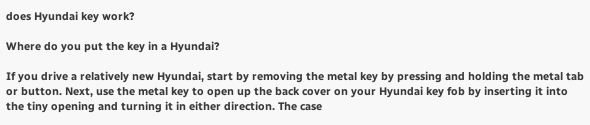does Hyundai key work?

Where do you put the key in a Hyundai?

If you drive a relatively new Hyundai, start by removing the metal key by pressing and holding the metal tab or button. Next, use the metal key to open up the back cover on your Hyundai key fob by inserting it into the tiny opening and turning it in either direction. The case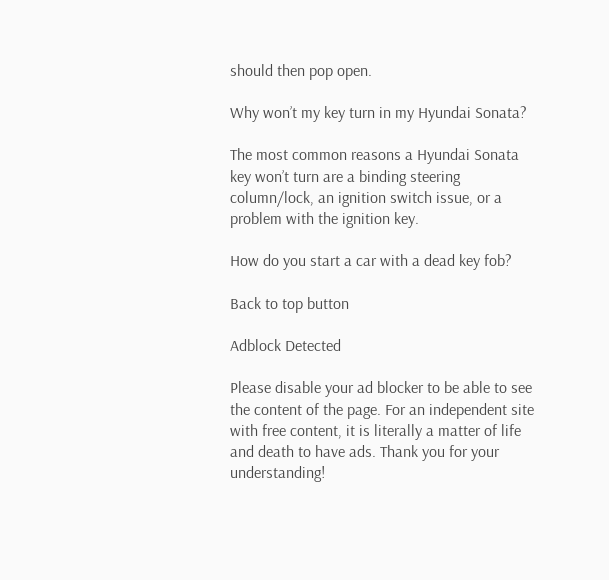should then pop open.

Why won’t my key turn in my Hyundai Sonata?

The most common reasons a Hyundai Sonata key won’t turn are a binding steering column/lock, an ignition switch issue, or a problem with the ignition key.

How do you start a car with a dead key fob?

Back to top button

Adblock Detected

Please disable your ad blocker to be able to see the content of the page. For an independent site with free content, it is literally a matter of life and death to have ads. Thank you for your understanding!